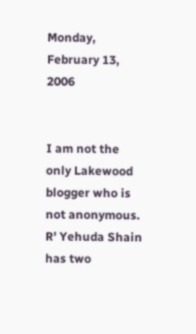Monday, February 13, 2006


I am not the only Lakewood blogger who is not anonymous. R' Yehuda Shain has two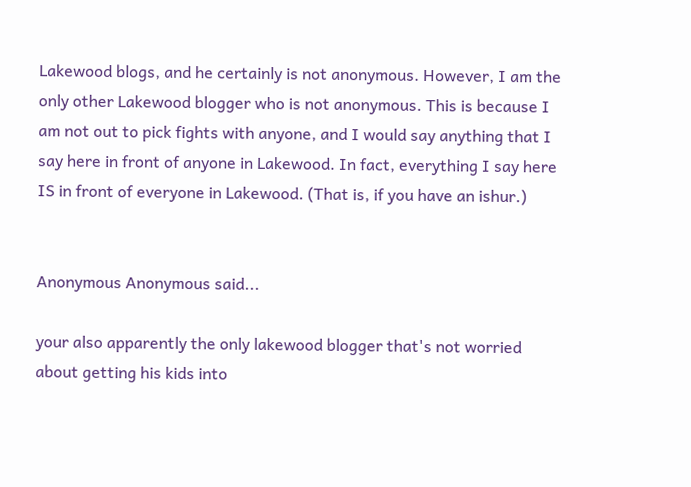Lakewood blogs, and he certainly is not anonymous. However, I am the only other Lakewood blogger who is not anonymous. This is because I am not out to pick fights with anyone, and I would say anything that I say here in front of anyone in Lakewood. In fact, everything I say here IS in front of everyone in Lakewood. (That is, if you have an ishur.)


Anonymous Anonymous said...

your also apparently the only lakewood blogger that's not worried about getting his kids into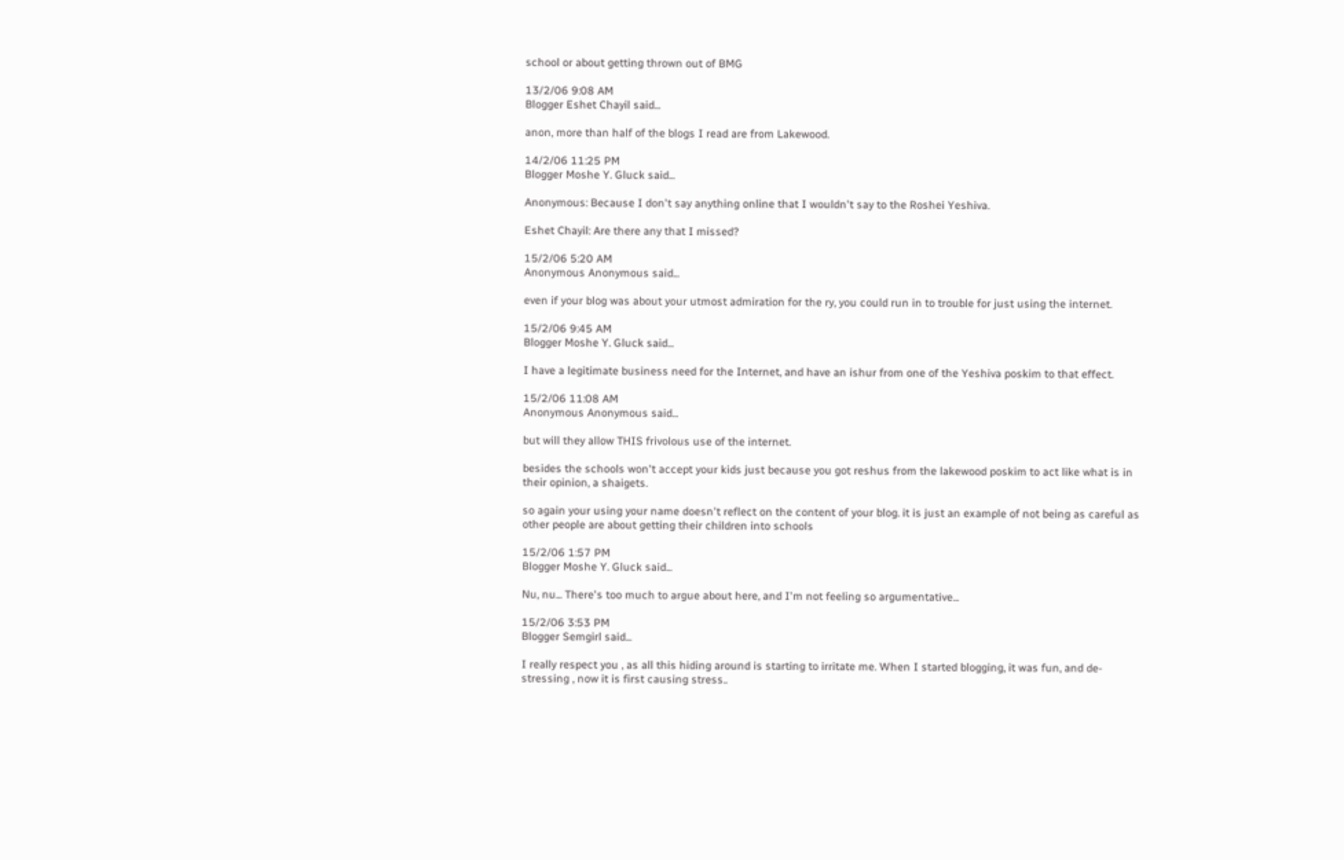school or about getting thrown out of BMG

13/2/06 9:08 AM
Blogger Eshet Chayil said...

anon, more than half of the blogs I read are from Lakewood.

14/2/06 11:25 PM
Blogger Moshe Y. Gluck said...

Anonymous: Because I don't say anything online that I wouldn't say to the Roshei Yeshiva.

Eshet Chayil: Are there any that I missed?

15/2/06 5:20 AM
Anonymous Anonymous said...

even if your blog was about your utmost admiration for the ry, you could run in to trouble for just using the internet.

15/2/06 9:45 AM
Blogger Moshe Y. Gluck said...

I have a legitimate business need for the Internet, and have an ishur from one of the Yeshiva poskim to that effect.

15/2/06 11:08 AM
Anonymous Anonymous said...

but will they allow THIS frivolous use of the internet.

besides the schools won't accept your kids just because you got reshus from the lakewood poskim to act like what is in their opinion, a shaigets.

so again your using your name doesn't reflect on the content of your blog. it is just an example of not being as careful as other people are about getting their children into schools

15/2/06 1:57 PM
Blogger Moshe Y. Gluck said...

Nu, nu... There's too much to argue about here, and I'm not feeling so argumentative...

15/2/06 3:53 PM
Blogger Semgirl said...

I really respect you , as all this hiding around is starting to irritate me. When I started blogging, it was fun, and de-stressing , now it is first causing stress..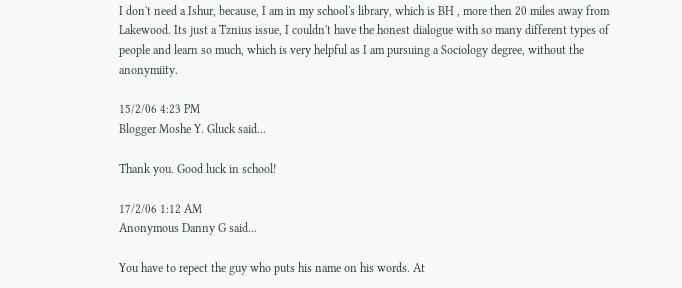I don't need a Ishur, because, I am in my school's library, which is BH , more then 20 miles away from Lakewood. Its just a Tznius issue, I couldn't have the honest dialogue with so many different types of people and learn so much, which is very helpful as I am pursuing a Sociology degree, without the anonymiity.

15/2/06 4:23 PM
Blogger Moshe Y. Gluck said...

Thank you. Good luck in school!

17/2/06 1:12 AM
Anonymous Danny G said...

You have to repect the guy who puts his name on his words. At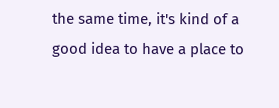the same time, it's kind of a good idea to have a place to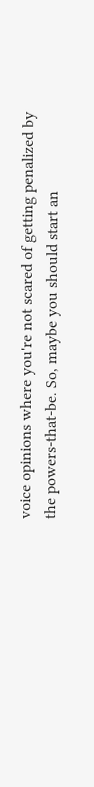voice opinions where you're not scared of getting penalized by the powers-that-be. So, maybe you should start an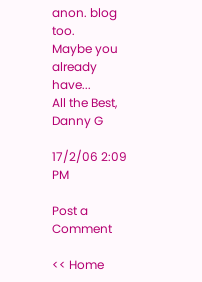anon. blog too.
Maybe you already have...
All the Best,
Danny G

17/2/06 2:09 PM

Post a Comment

<< Home